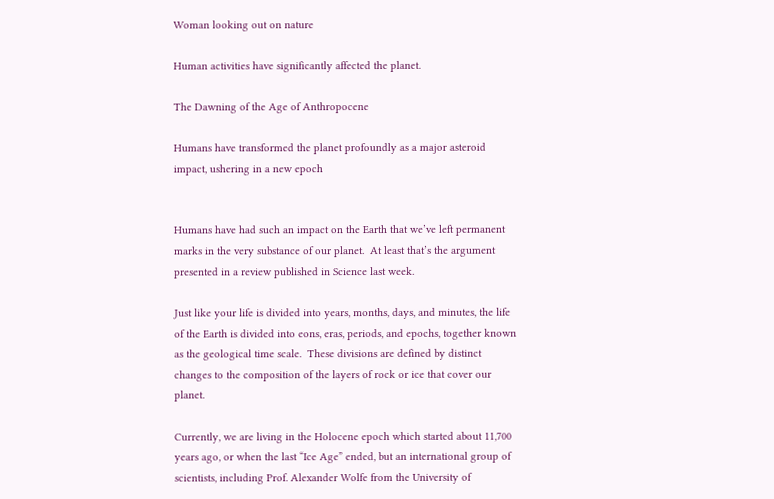Woman looking out on nature

Human activities have significantly affected the planet.

The Dawning of the Age of Anthropocene

Humans have transformed the planet profoundly as a major asteroid impact, ushering in a new epoch


Humans have had such an impact on the Earth that we’ve left permanent marks in the very substance of our planet.  At least that’s the argument presented in a review published in Science last week.

Just like your life is divided into years, months, days, and minutes, the life of the Earth is divided into eons, eras, periods, and epochs, together known as the geological time scale.  These divisions are defined by distinct changes to the composition of the layers of rock or ice that cover our planet.

Currently, we are living in the Holocene epoch which started about 11,700 years ago, or when the last “Ice Age” ended, but an international group of scientists, including Prof. Alexander Wolfe from the University of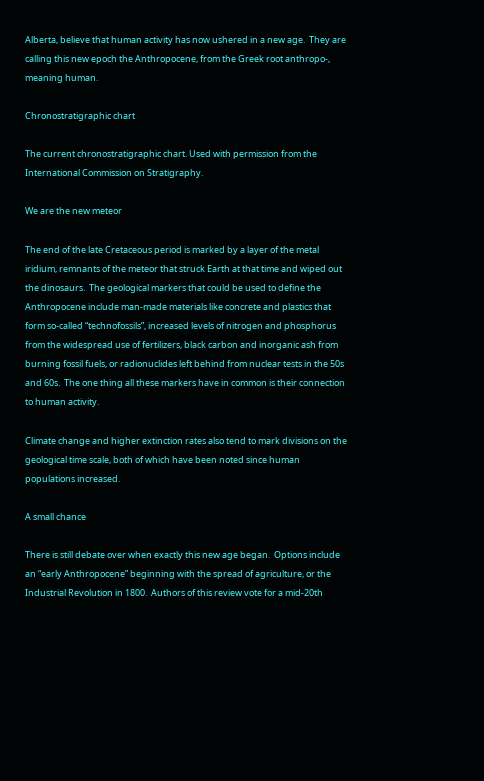Alberta, believe that human activity has now ushered in a new age.  They are calling this new epoch the Anthropocene, from the Greek root anthropo-, meaning human.

Chronostratigraphic chart

The current chronostratigraphic chart. Used with permission from the International Commission on Stratigraphy.

We are the new meteor

The end of the late Cretaceous period is marked by a layer of the metal iridium, remnants of the meteor that struck Earth at that time and wiped out the dinosaurs.  The geological markers that could be used to define the Anthropocene include man-made materials like concrete and plastics that form so-called “technofossils”, increased levels of nitrogen and phosphorus from the widespread use of fertilizers, black carbon and inorganic ash from burning fossil fuels, or radionuclides left behind from nuclear tests in the 50s and 60s.  The one thing all these markers have in common is their connection to human activity.

Climate change and higher extinction rates also tend to mark divisions on the geological time scale, both of which have been noted since human populations increased.

A small chance

There is still debate over when exactly this new age began.  Options include an “early Anthropocene” beginning with the spread of agriculture, or the Industrial Revolution in 1800.  Authors of this review vote for a mid-20th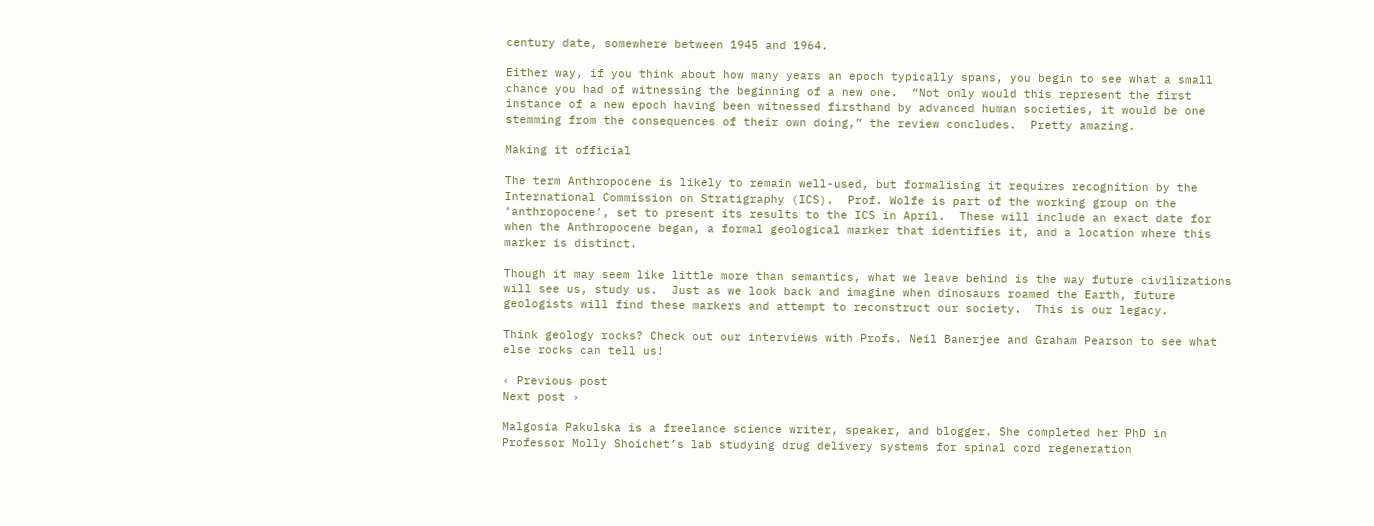century date, somewhere between 1945 and 1964.

Either way, if you think about how many years an epoch typically spans, you begin to see what a small chance you had of witnessing the beginning of a new one.  “Not only would this represent the first instance of a new epoch having been witnessed firsthand by advanced human societies, it would be one stemming from the consequences of their own doing,” the review concludes.  Pretty amazing.

Making it official

The term Anthropocene is likely to remain well-used, but formalising it requires recognition by the International Commission on Stratigraphy (ICS).  Prof. Wolfe is part of the working group on the ‘anthropocene’, set to present its results to the ICS in April.  These will include an exact date for when the Anthropocene began, a formal geological marker that identifies it, and a location where this marker is distinct.

Though it may seem like little more than semantics, what we leave behind is the way future civilizations will see us, study us.  Just as we look back and imagine when dinosaurs roamed the Earth, future geologists will find these markers and attempt to reconstruct our society.  This is our legacy.

Think geology rocks? Check out our interviews with Profs. Neil Banerjee and Graham Pearson to see what else rocks can tell us!

‹ Previous post
Next post ›

Malgosia Pakulska is a freelance science writer, speaker, and blogger. She completed her PhD in Professor Molly Shoichet’s lab studying drug delivery systems for spinal cord regeneration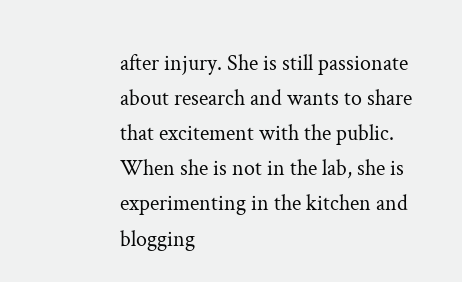after injury. She is still passionate about research and wants to share that excitement with the public. When she is not in the lab, she is experimenting in the kitchen and blogging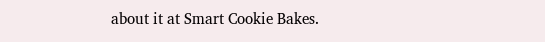about it at Smart Cookie Bakes.